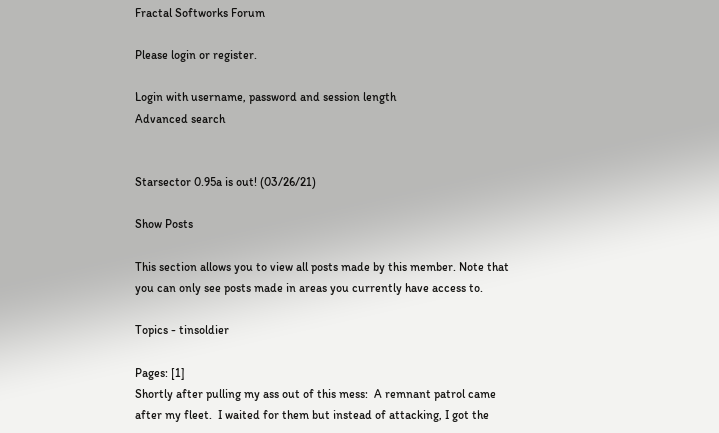Fractal Softworks Forum

Please login or register.

Login with username, password and session length
Advanced search


Starsector 0.95a is out! (03/26/21)

Show Posts

This section allows you to view all posts made by this member. Note that you can only see posts made in areas you currently have access to.

Topics - tinsoldier

Pages: [1]
Shortly after pulling my ass out of this mess:  A remnant patrol came after my fleet.  I waited for them but instead of attacking, I got the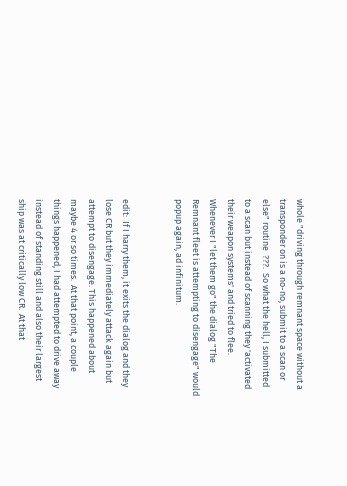whole "driving through remnant space without a transponder on is a no-no, submit to a scan or else" routine  ???.  So what the hell, I submitted to a scan but instead of scanning they 'activated their weapon systems' and tried to flee.  Whenever I "let them go" the dialog "The Remnant fleet is attempting to disengage" would popup again, ad infinitum.


edit:  If I harry them, it exits the dialog and they lose CR but they immediately attack again but attempt to disengage. This happened about maybe 4 or so times.  At that point, a couple things happened, I had attempted to drive away instead of standing still and also their largest ship was at critically low CR.  At that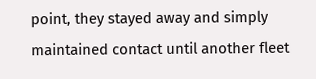point, they stayed away and simply maintained contact until another fleet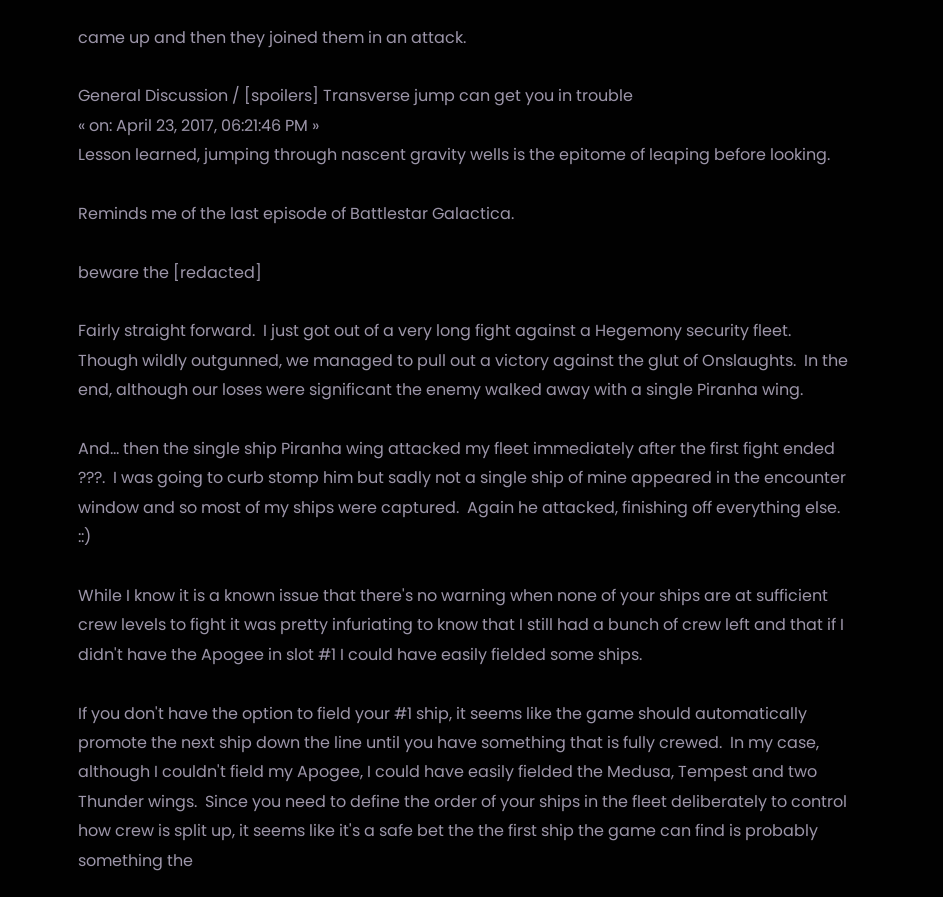came up and then they joined them in an attack.

General Discussion / [spoilers] Transverse jump can get you in trouble
« on: April 23, 2017, 06:21:46 PM »
Lesson learned, jumping through nascent gravity wells is the epitome of leaping before looking.

Reminds me of the last episode of Battlestar Galactica.

beware the [redacted]

Fairly straight forward.  I just got out of a very long fight against a Hegemony security fleet.  Though wildly outgunned, we managed to pull out a victory against the glut of Onslaughts.  In the end, although our loses were significant the enemy walked away with a single Piranha wing.

And... then the single ship Piranha wing attacked my fleet immediately after the first fight ended  ???.  I was going to curb stomp him but sadly not a single ship of mine appeared in the encounter window and so most of my ships were captured.  Again he attacked, finishing off everything else.   ::)

While I know it is a known issue that there's no warning when none of your ships are at sufficient crew levels to fight it was pretty infuriating to know that I still had a bunch of crew left and that if I didn't have the Apogee in slot #1 I could have easily fielded some ships.

If you don't have the option to field your #1 ship, it seems like the game should automatically promote the next ship down the line until you have something that is fully crewed.  In my case, although I couldn't field my Apogee, I could have easily fielded the Medusa, Tempest and two Thunder wings.  Since you need to define the order of your ships in the fleet deliberately to control how crew is split up, it seems like it's a safe bet the the first ship the game can find is probably something the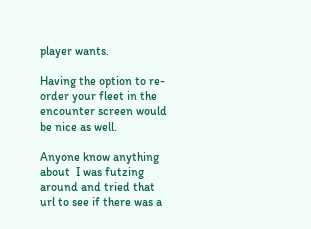player wants.

Having the option to re-order your fleet in the encounter screen would be nice as well.

Anyone know anything about  I was futzing around and tried that url to see if there was a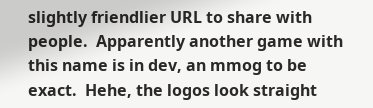slightly friendlier URL to share with people.  Apparently another game with this name is in dev, an mmog to be exact.  Hehe, the logos look straight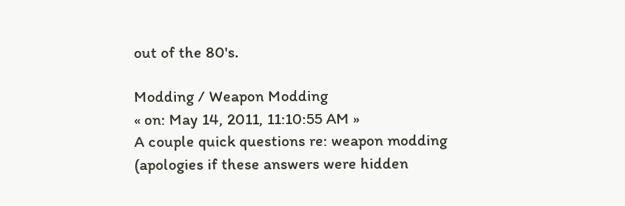out of the 80's.

Modding / Weapon Modding
« on: May 14, 2011, 11:10:55 AM »
A couple quick questions re: weapon modding (apologies if these answers were hidden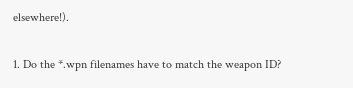elsewhere!).

1. Do the *.wpn filenames have to match the weapon ID?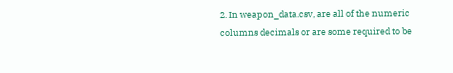2. In weapon_data.csv, are all of the numeric columns decimals or are some required to be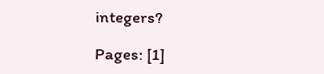integers?

Pages: [1]